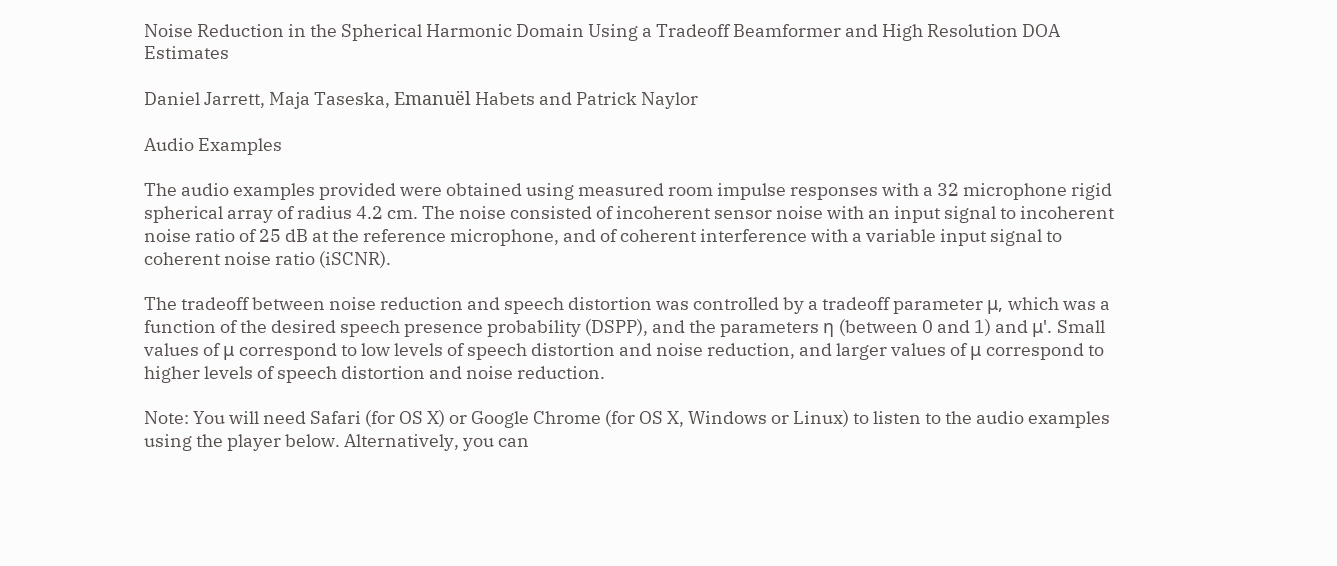Noise Reduction in the Spherical Harmonic Domain Using a Tradeoff Beamformer and High Resolution DOA Estimates

Daniel Jarrett, Maja Taseska, Emanuël Habets and Patrick Naylor

Audio Examples

The audio examples provided were obtained using measured room impulse responses with a 32 microphone rigid spherical array of radius 4.2 cm. The noise consisted of incoherent sensor noise with an input signal to incoherent noise ratio of 25 dB at the reference microphone, and of coherent interference with a variable input signal to coherent noise ratio (iSCNR).

The tradeoff between noise reduction and speech distortion was controlled by a tradeoff parameter μ, which was a function of the desired speech presence probability (DSPP), and the parameters η (between 0 and 1) and μ'. Small values of μ correspond to low levels of speech distortion and noise reduction, and larger values of μ correspond to higher levels of speech distortion and noise reduction.

Note: You will need Safari (for OS X) or Google Chrome (for OS X, Windows or Linux) to listen to the audio examples using the player below. Alternatively, you can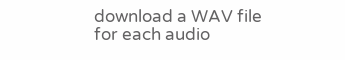download a WAV file for each audio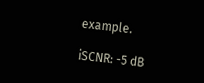example.

iSCNR: -5 dB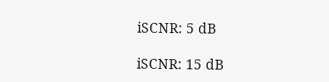iSCNR: 5 dB

iSCNR: 15 dB